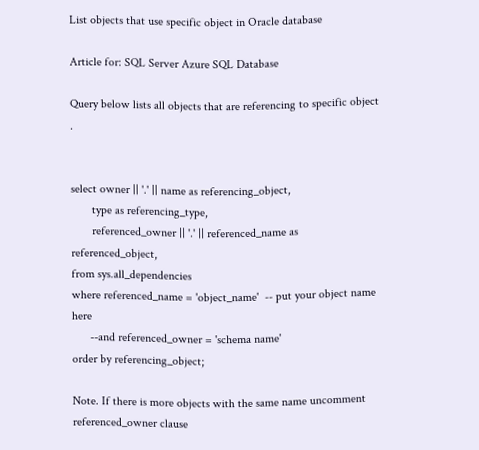List objects that use specific object in Oracle database

Article for: SQL Server Azure SQL Database

Query below lists all objects that are referencing to specific object .


select owner || '.' || name as referencing_object,
       type as referencing_type,
       referenced_owner || '.' || referenced_name as referenced_object,
from sys.all_dependencies
where referenced_name = 'object_name'  -- put your object name here
      --and referenced_owner = 'schema name'
order by referencing_object;

Note. If there is more objects with the same name uncomment referenced_owner clause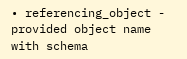• referencing_object - provided object name with schema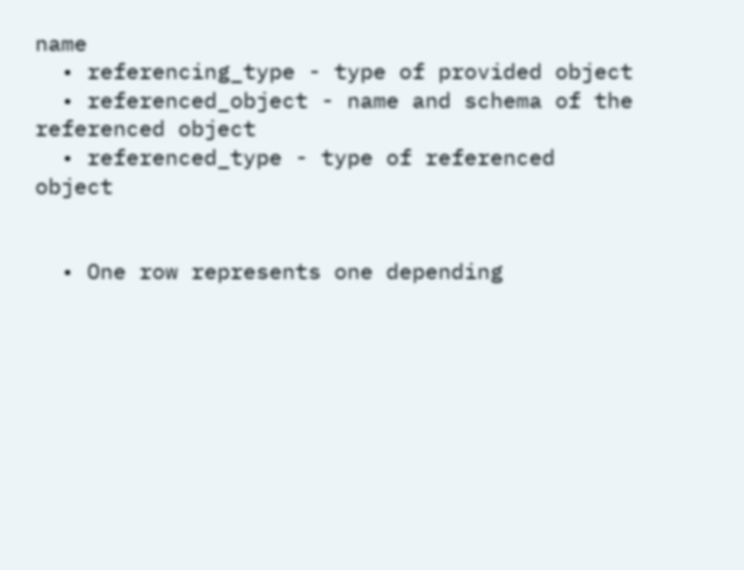name
  • referencing_type - type of provided object
  • referenced_object - name and schema of the referenced object
  • referenced_type - type of referenced object


  • One row represents one depending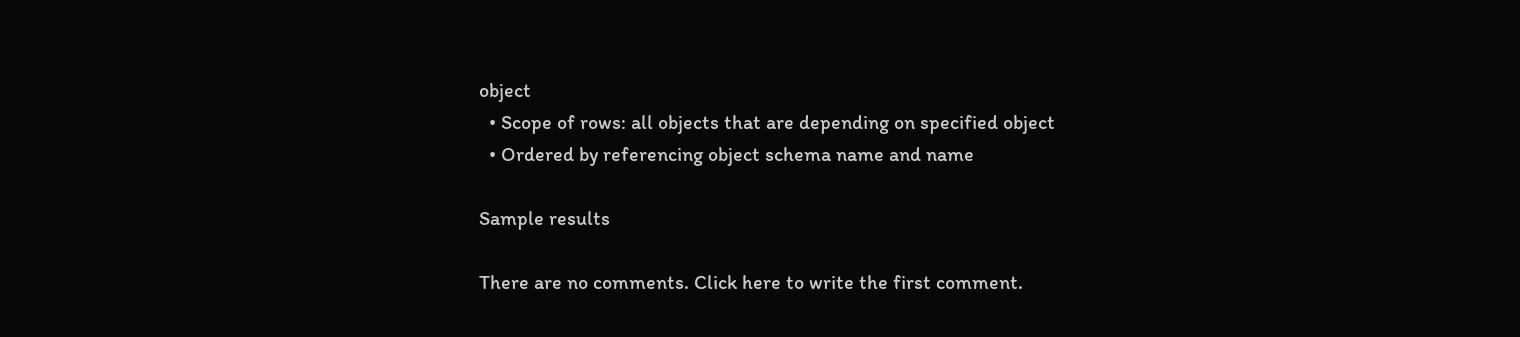object
  • Scope of rows: all objects that are depending on specified object
  • Ordered by referencing object schema name and name

Sample results

There are no comments. Click here to write the first comment.